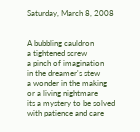Saturday, March 8, 2008


A bubbling cauldron
a tightened screw
a pinch of imagination
in the dreamer's stew
a wonder in the making
or a living nightmare
its a mystery to be solved
with patience and care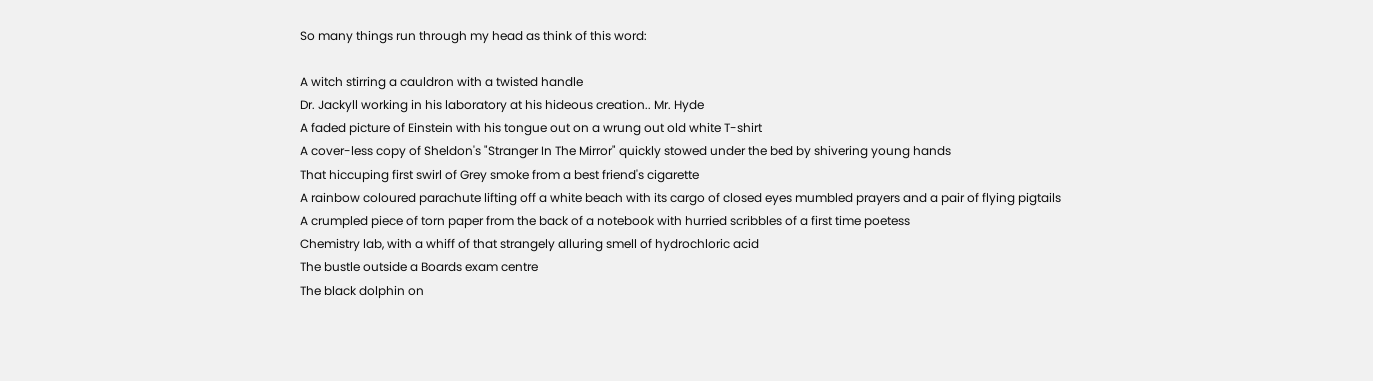So many things run through my head as think of this word:

A witch stirring a cauldron with a twisted handle
Dr. Jackyll working in his laboratory at his hideous creation.. Mr. Hyde
A faded picture of Einstein with his tongue out on a wrung out old white T-shirt
A cover-less copy of Sheldon's "Stranger In The Mirror" quickly stowed under the bed by shivering young hands
That hiccuping first swirl of Grey smoke from a best friend's cigarette
A rainbow coloured parachute lifting off a white beach with its cargo of closed eyes mumbled prayers and a pair of flying pigtails
A crumpled piece of torn paper from the back of a notebook with hurried scribbles of a first time poetess
Chemistry lab, with a whiff of that strangely alluring smell of hydrochloric acid
The bustle outside a Boards exam centre
The black dolphin on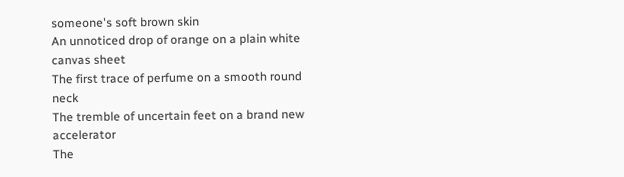someone's soft brown skin
An unnoticed drop of orange on a plain white canvas sheet
The first trace of perfume on a smooth round neck
The tremble of uncertain feet on a brand new accelerator
The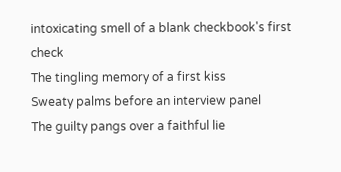intoxicating smell of a blank checkbook's first check
The tingling memory of a first kiss
Sweaty palms before an interview panel
The guilty pangs over a faithful lie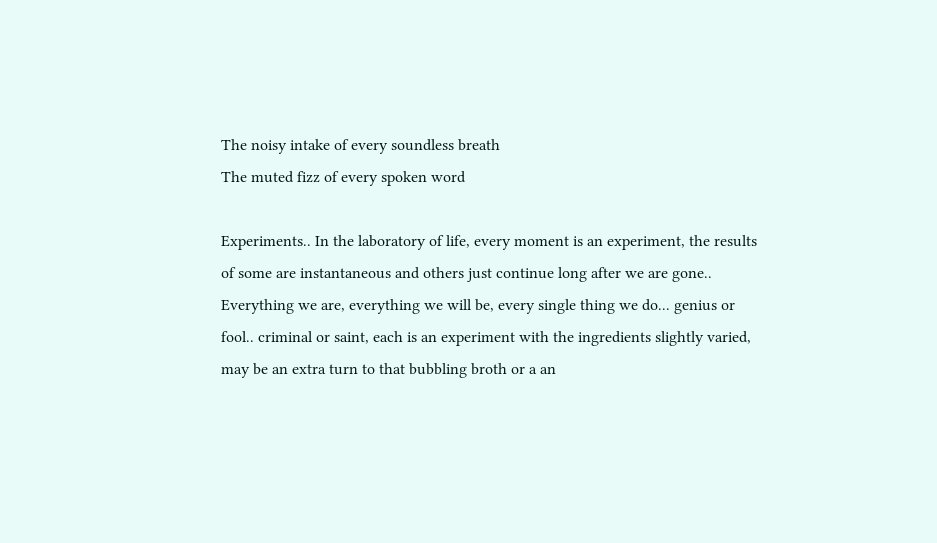The noisy intake of every soundless breath
The muted fizz of every spoken word

Experiments.. In the laboratory of life, every moment is an experiment, the results of some are instantaneous and others just continue long after we are gone..
Everything we are, everything we will be, every single thing we do... genius or fool.. criminal or saint, each is an experiment with the ingredients slightly varied, may be an extra turn to that bubbling broth or a an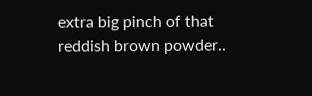extra big pinch of that reddish brown powder..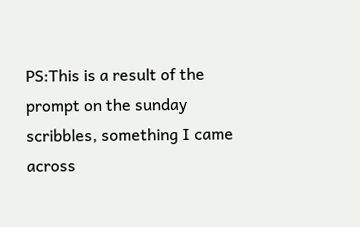PS:This is a result of the prompt on the sunday scribbles, something I came across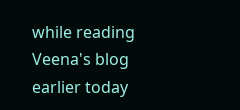while reading Veena's blog earlier today